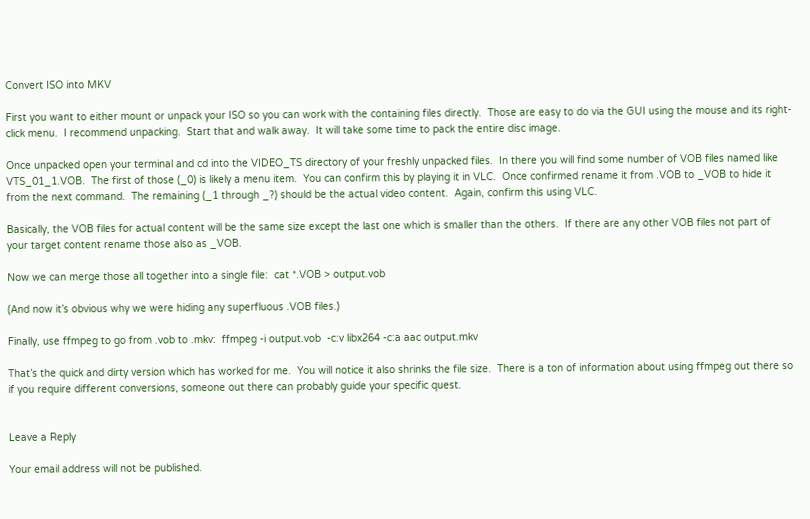Convert ISO into MKV

First you want to either mount or unpack your ISO so you can work with the containing files directly.  Those are easy to do via the GUI using the mouse and its right-click menu.  I recommend unpacking.  Start that and walk away.  It will take some time to pack the entire disc image.

Once unpacked open your terminal and cd into the VIDEO_TS directory of your freshly unpacked files.  In there you will find some number of VOB files named like VTS_01_1.VOB.  The first of those (_0) is likely a menu item.  You can confirm this by playing it in VLC.  Once confirmed rename it from .VOB to _VOB to hide it from the next command.  The remaining (_1 through _?) should be the actual video content.  Again, confirm this using VLC.

Basically, the VOB files for actual content will be the same size except the last one which is smaller than the others.  If there are any other VOB files not part of your target content rename those also as _VOB.

Now we can merge those all together into a single file:  cat *.VOB > output.vob

(And now it’s obvious why we were hiding any superfluous .VOB files.)

Finally, use ffmpeg to go from .vob to .mkv:  ffmpeg -i output.vob  -c:v libx264 -c:a aac output.mkv

That’s the quick and dirty version which has worked for me.  You will notice it also shrinks the file size.  There is a ton of information about using ffmpeg out there so if you require different conversions, someone out there can probably guide your specific quest.


Leave a Reply

Your email address will not be published.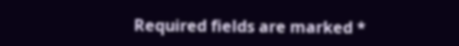Required fields are marked *